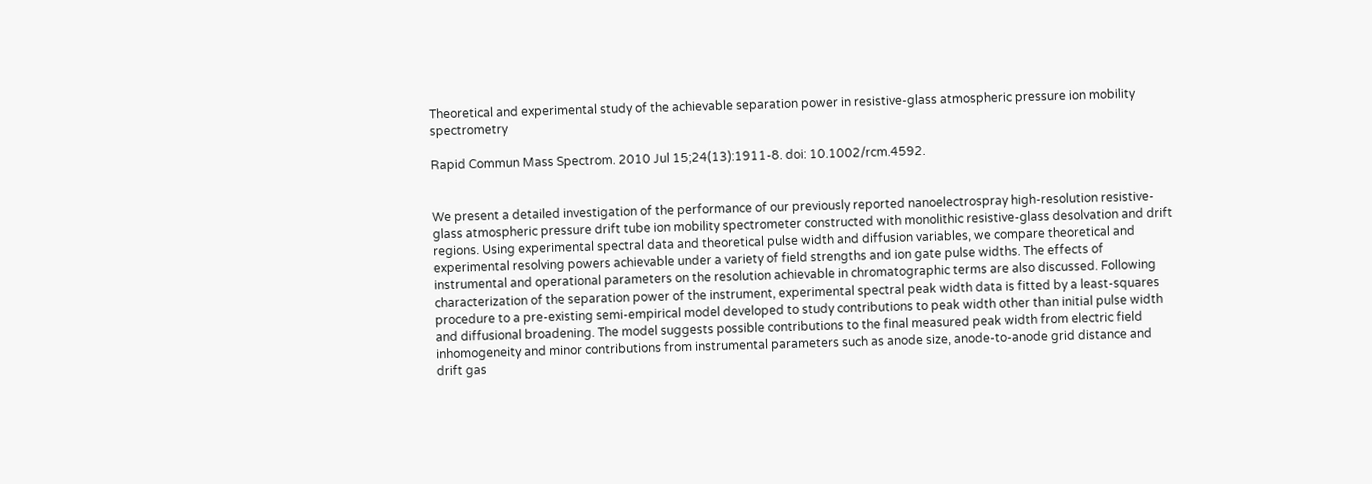Theoretical and experimental study of the achievable separation power in resistive-glass atmospheric pressure ion mobility spectrometry

Rapid Commun Mass Spectrom. 2010 Jul 15;24(13):1911-8. doi: 10.1002/rcm.4592.


We present a detailed investigation of the performance of our previously reported nanoelectrospray high-resolution resistive-glass atmospheric pressure drift tube ion mobility spectrometer constructed with monolithic resistive-glass desolvation and drift regions. Using experimental spectral data and theoretical pulse width and diffusion variables, we compare theoretical and experimental resolving powers achievable under a variety of field strengths and ion gate pulse widths. The effects of instrumental and operational parameters on the resolution achievable in chromatographic terms are also discussed. Following characterization of the separation power of the instrument, experimental spectral peak width data is fitted by a least-squares procedure to a pre-existing semi-empirical model developed to study contributions to peak width other than initial pulse width and diffusional broadening. The model suggests possible contributions to the final measured peak width from electric field inhomogeneity and minor contributions from instrumental parameters such as anode size, anode-to-anode grid distance and drift gas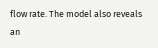flow rate. The model also reveals an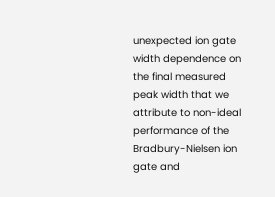unexpected ion gate width dependence on the final measured peak width that we attribute to non-ideal performance of the Bradbury-Nielsen ion gate and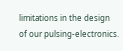limitations in the design of our pulsing-electronics.